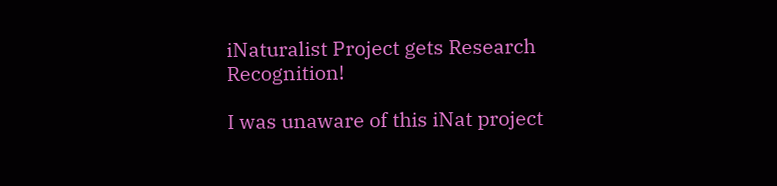iNaturalist Project gets Research Recognition!

I was unaware of this iNat project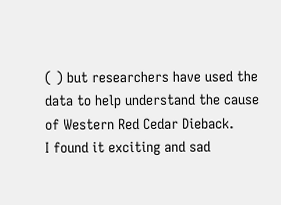( ) but researchers have used the data to help understand the cause of Western Red Cedar Dieback.
I found it exciting and sad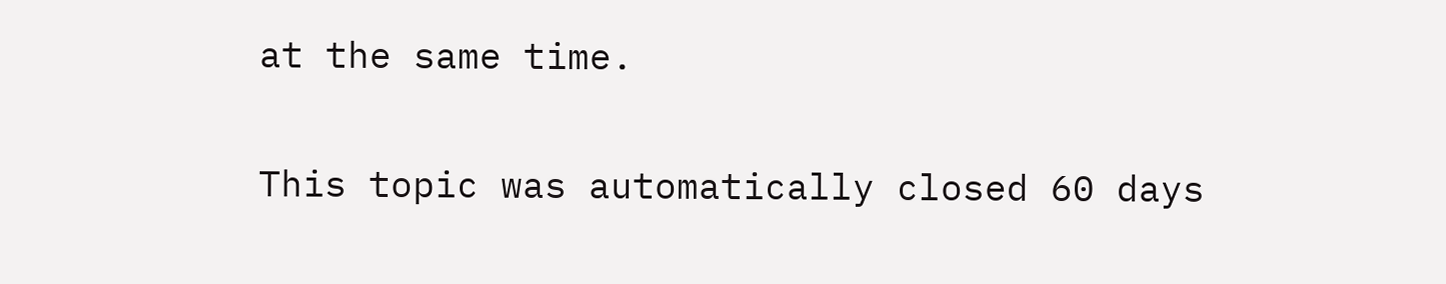at the same time.


This topic was automatically closed 60 days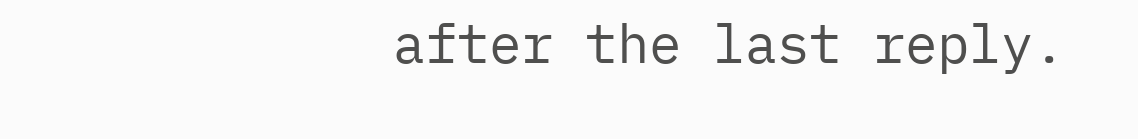after the last reply.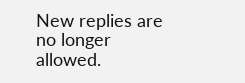New replies are no longer allowed.